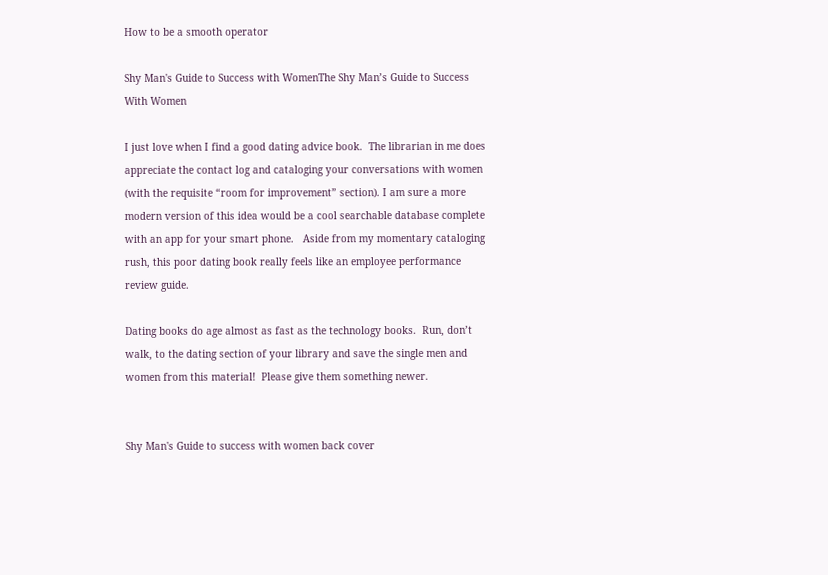How to be a smooth operator

Shy Man's Guide to Success with WomenThe Shy Man’s Guide to Success With Women

I just love when I find a good dating advice book.  The librarian in me does appreciate the contact log and cataloging your conversations with women (with the requisite “room for improvement” section). I am sure a more modern version of this idea would be a cool searchable database complete with an app for your smart phone.   Aside from my momentary cataloging  rush, this poor dating book really feels like an employee performance review guide.

Dating books do age almost as fast as the technology books.  Run, don’t walk, to the dating section of your library and save the single men and women from this material!  Please give them something newer.


Shy Man's Guide to success with women back cover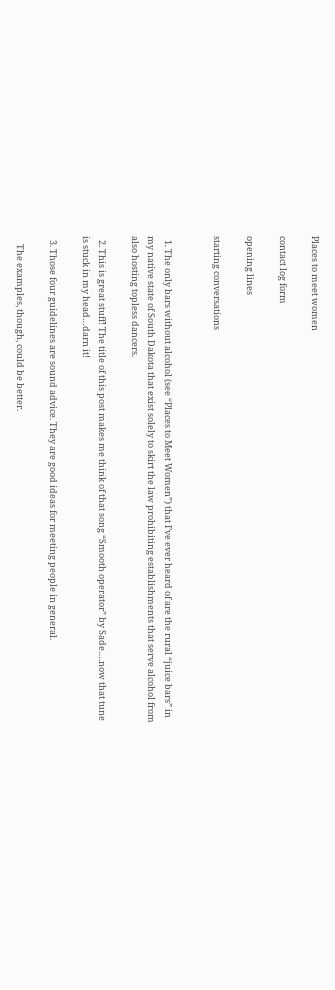Places to meet women

contact log form

opening lines

starting conversations


  1. The only bars without alcohol (see “Places to Meet Women”) that I’ve ever heard of are the rural “juice bars” in my native state of South Dakota that exist solely to skirt the law prohibiting establishments that serve alcohol from also hosting topless dancers.

  2. This is great stuff! The title of this post makes me think of that song “Smooth operator” by Sade….now that tune is stuck in my head…darn it!

  3. Those four guidelines are sound advice. They are good ideas for meeting people in general.

    The examples, though, could be better.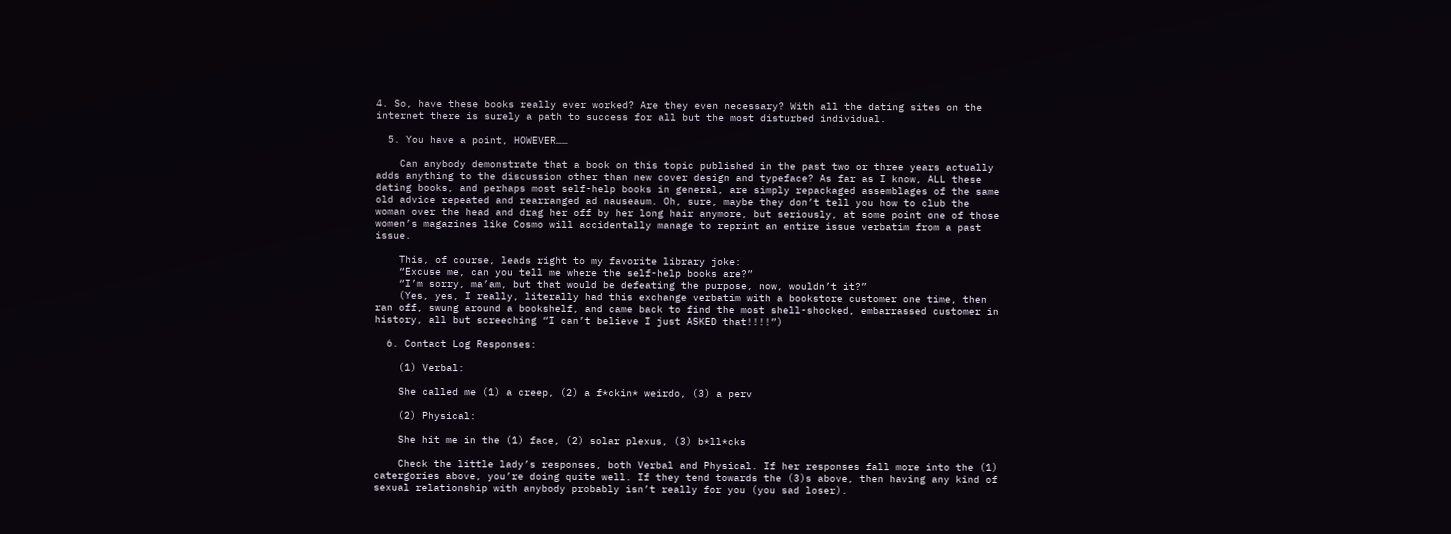4. So, have these books really ever worked? Are they even necessary? With all the dating sites on the internet there is surely a path to success for all but the most disturbed individual.

  5. You have a point, HOWEVER……

    Can anybody demonstrate that a book on this topic published in the past two or three years actually adds anything to the discussion other than new cover design and typeface? As far as I know, ALL these dating books, and perhaps most self-help books in general, are simply repackaged assemblages of the same old advice repeated and rearranged ad nauseaum. Oh, sure, maybe they don’t tell you how to club the woman over the head and drag her off by her long hair anymore, but seriously, at some point one of those women’s magazines like Cosmo will accidentally manage to reprint an entire issue verbatim from a past issue.

    This, of course, leads right to my favorite library joke:
    “Excuse me, can you tell me where the self-help books are?”
    “I’m sorry, ma’am, but that would be defeating the purpose, now, wouldn’t it?”
    (Yes, yes, I really, literally had this exchange verbatim with a bookstore customer one time, then ran off, swung around a bookshelf, and came back to find the most shell-shocked, embarrassed customer in history, all but screeching “I can’t believe I just ASKED that!!!!”)

  6. Contact Log Responses:

    (1) Verbal:

    She called me (1) a creep, (2) a f*ckin* weirdo, (3) a perv

    (2) Physical:

    She hit me in the (1) face, (2) solar plexus, (3) b*ll*cks

    Check the little lady’s responses, both Verbal and Physical. If her responses fall more into the (1) catergories above, you’re doing quite well. If they tend towards the (3)s above, then having any kind of sexual relationship with anybody probably isn’t really for you (you sad loser).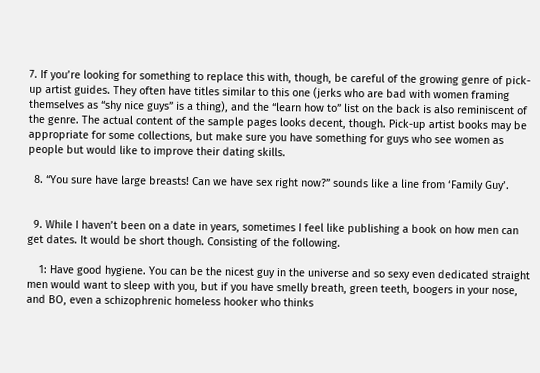7. If you’re looking for something to replace this with, though, be careful of the growing genre of pick-up artist guides. They often have titles similar to this one (jerks who are bad with women framing themselves as “shy nice guys” is a thing), and the “learn how to” list on the back is also reminiscent of the genre. The actual content of the sample pages looks decent, though. Pick-up artist books may be appropriate for some collections, but make sure you have something for guys who see women as people but would like to improve their dating skills.

  8. “You sure have large breasts! Can we have sex right now?” sounds like a line from ‘Family Guy’.


  9. While I haven’t been on a date in years, sometimes I feel like publishing a book on how men can get dates. It would be short though. Consisting of the following.

    1: Have good hygiene. You can be the nicest guy in the universe and so sexy even dedicated straight men would want to sleep with you, but if you have smelly breath, green teeth, boogers in your nose, and BO, even a schizophrenic homeless hooker who thinks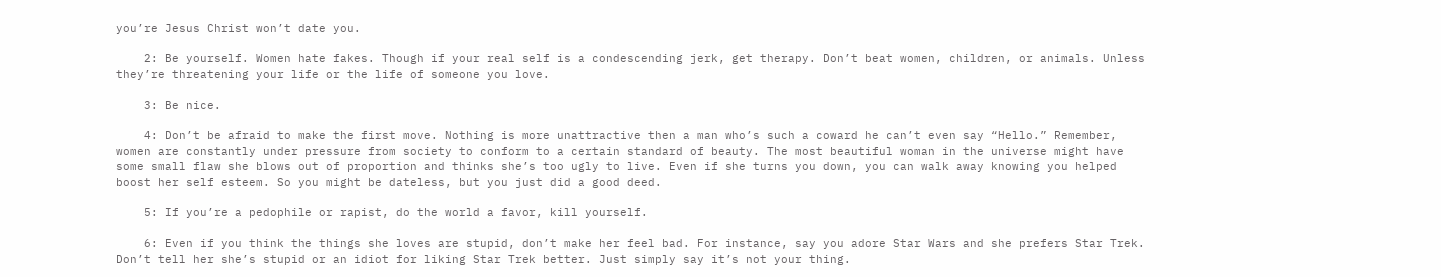you’re Jesus Christ won’t date you.

    2: Be yourself. Women hate fakes. Though if your real self is a condescending jerk, get therapy. Don’t beat women, children, or animals. Unless they’re threatening your life or the life of someone you love.

    3: Be nice.

    4: Don’t be afraid to make the first move. Nothing is more unattractive then a man who’s such a coward he can’t even say “Hello.” Remember, women are constantly under pressure from society to conform to a certain standard of beauty. The most beautiful woman in the universe might have some small flaw she blows out of proportion and thinks she’s too ugly to live. Even if she turns you down, you can walk away knowing you helped boost her self esteem. So you might be dateless, but you just did a good deed.

    5: If you’re a pedophile or rapist, do the world a favor, kill yourself.

    6: Even if you think the things she loves are stupid, don’t make her feel bad. For instance, say you adore Star Wars and she prefers Star Trek. Don’t tell her she’s stupid or an idiot for liking Star Trek better. Just simply say it’s not your thing.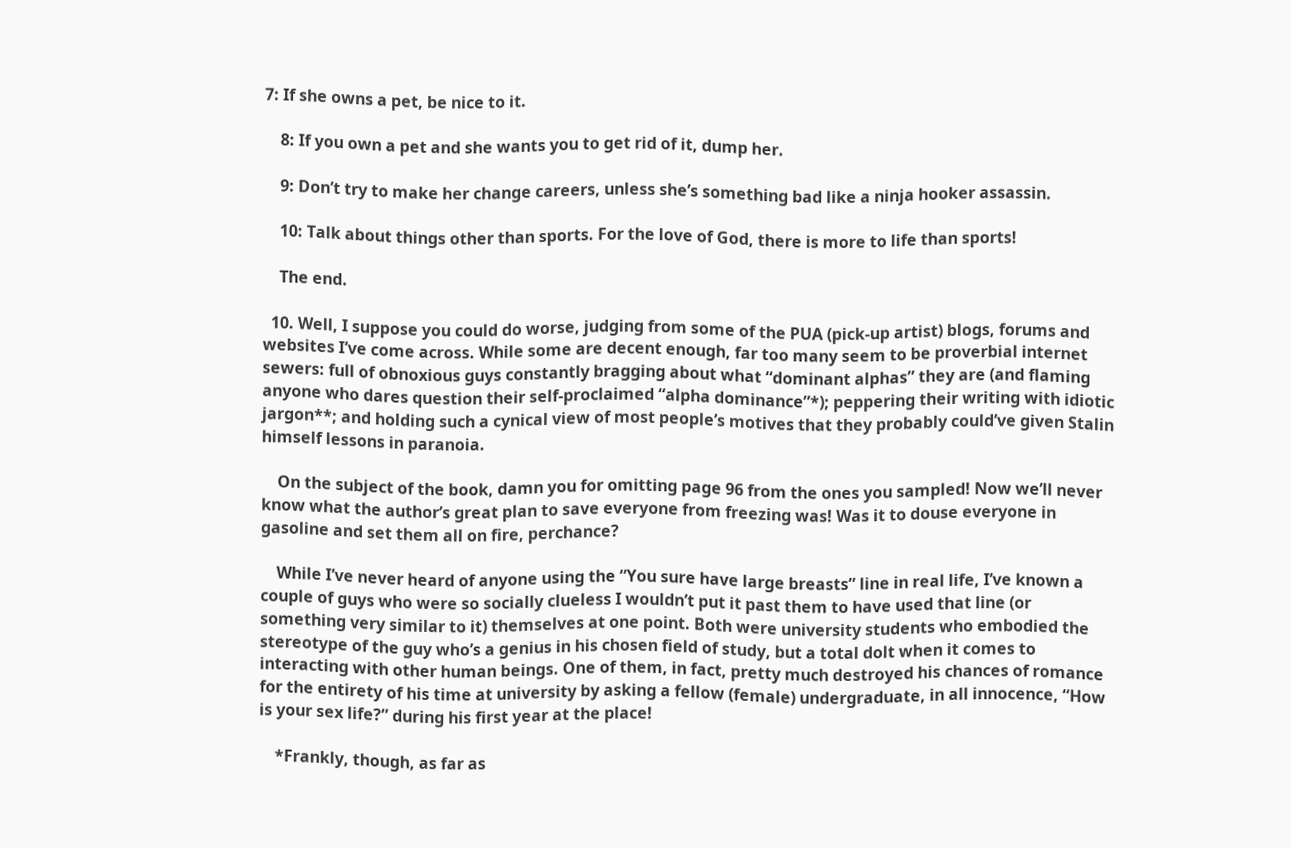7: If she owns a pet, be nice to it.

    8: If you own a pet and she wants you to get rid of it, dump her.

    9: Don’t try to make her change careers, unless she’s something bad like a ninja hooker assassin.

    10: Talk about things other than sports. For the love of God, there is more to life than sports!

    The end.

  10. Well, I suppose you could do worse, judging from some of the PUA (pick-up artist) blogs, forums and websites I’ve come across. While some are decent enough, far too many seem to be proverbial internet sewers: full of obnoxious guys constantly bragging about what “dominant alphas” they are (and flaming anyone who dares question their self-proclaimed “alpha dominance”*); peppering their writing with idiotic jargon**; and holding such a cynical view of most people’s motives that they probably could’ve given Stalin himself lessons in paranoia.

    On the subject of the book, damn you for omitting page 96 from the ones you sampled! Now we’ll never know what the author’s great plan to save everyone from freezing was! Was it to douse everyone in gasoline and set them all on fire, perchance?

    While I’ve never heard of anyone using the “You sure have large breasts” line in real life, I’ve known a couple of guys who were so socially clueless I wouldn’t put it past them to have used that line (or something very similar to it) themselves at one point. Both were university students who embodied the stereotype of the guy who’s a genius in his chosen field of study, but a total dolt when it comes to interacting with other human beings. One of them, in fact, pretty much destroyed his chances of romance for the entirety of his time at university by asking a fellow (female) undergraduate, in all innocence, “How is your sex life?” during his first year at the place!

    *Frankly, though, as far as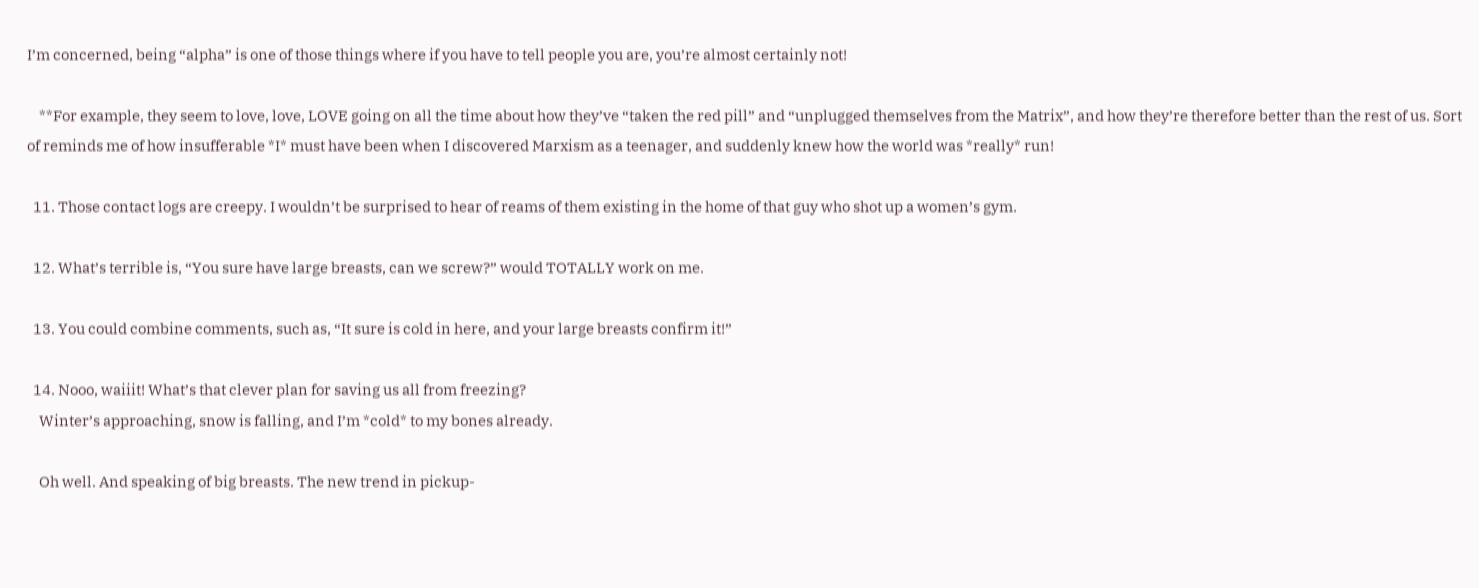I’m concerned, being “alpha” is one of those things where if you have to tell people you are, you’re almost certainly not!

    **For example, they seem to love, love, LOVE going on all the time about how they’ve “taken the red pill” and “unplugged themselves from the Matrix”, and how they’re therefore better than the rest of us. Sort of reminds me of how insufferable *I* must have been when I discovered Marxism as a teenager, and suddenly knew how the world was *really* run!

  11. Those contact logs are creepy. I wouldn’t be surprised to hear of reams of them existing in the home of that guy who shot up a women’s gym.

  12. What’s terrible is, “You sure have large breasts, can we screw?” would TOTALLY work on me.

  13. You could combine comments, such as, “It sure is cold in here, and your large breasts confirm it!”

  14. Nooo, waiiit! What’s that clever plan for saving us all from freezing?
    Winter’s approaching, snow is falling, and I’m *cold* to my bones already.

    Oh well. And speaking of big breasts. The new trend in pickup-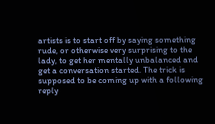artists is to start off by saying something rude, or otherwise very surprising to the lady, to get her mentally unbalanced and get a conversation started. The trick is supposed to be coming up with a following reply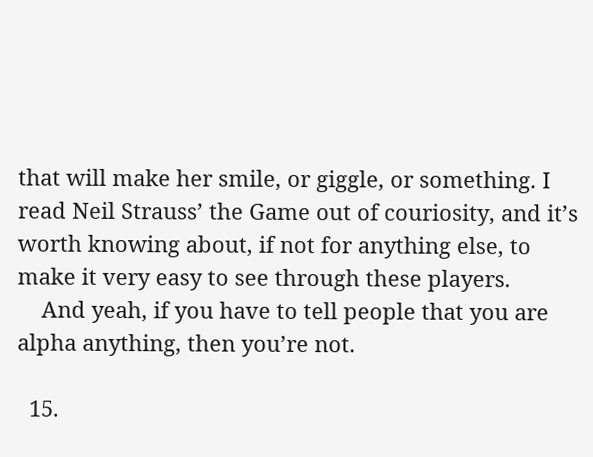that will make her smile, or giggle, or something. I read Neil Strauss’ the Game out of couriosity, and it’s worth knowing about, if not for anything else, to make it very easy to see through these players.
    And yeah, if you have to tell people that you are alpha anything, then you’re not.

  15.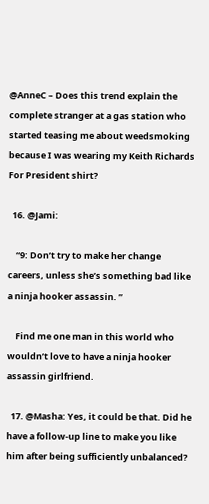@AnneC – Does this trend explain the complete stranger at a gas station who started teasing me about weedsmoking because I was wearing my Keith Richards For President shirt?

  16. @Jami:

    “9: Don’t try to make her change careers, unless she’s something bad like a ninja hooker assassin. ”

    Find me one man in this world who wouldn’t love to have a ninja hooker assassin girlfriend.

  17. @Masha: Yes, it could be that. Did he have a follow-up line to make you like him after being sufficiently unbalanced?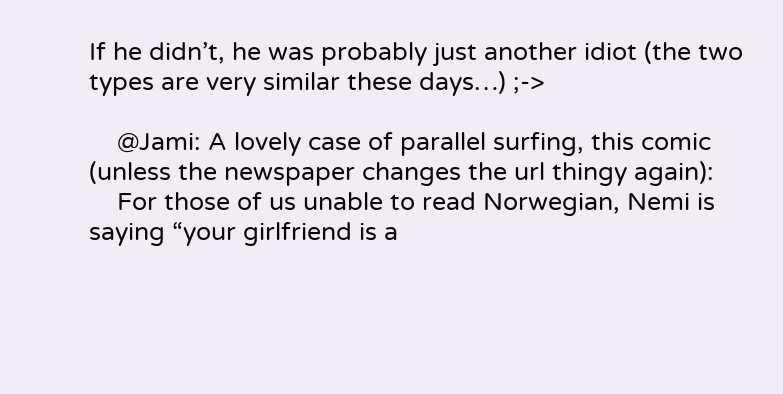If he didn’t, he was probably just another idiot (the two types are very similar these days…) ;->

    @Jami: A lovely case of parallel surfing, this comic (unless the newspaper changes the url thingy again):
    For those of us unable to read Norwegian, Nemi is saying “your girlfriend is a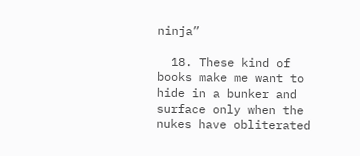ninja”

  18. These kind of books make me want to hide in a bunker and surface only when the nukes have obliterated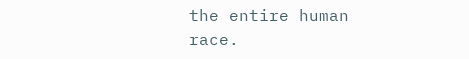the entire human race.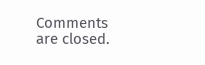Comments are closed.